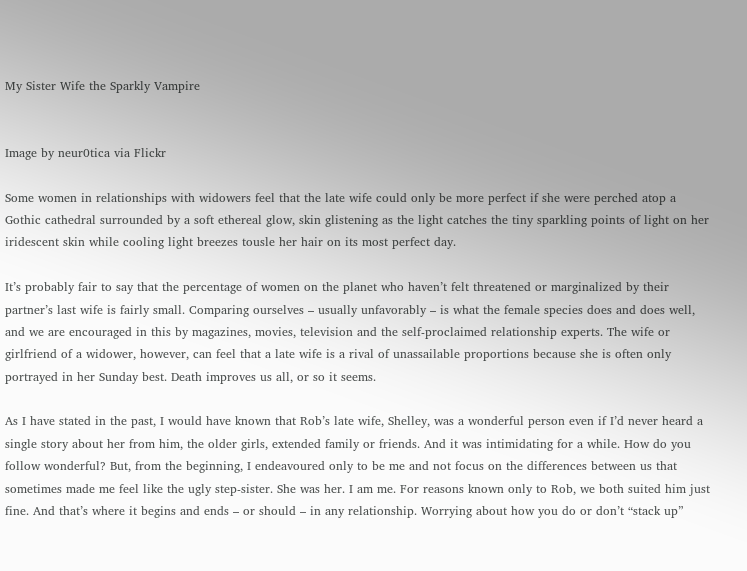My Sister Wife the Sparkly Vampire


Image by neur0tica via Flickr

Some women in relationships with widowers feel that the late wife could only be more perfect if she were perched atop a Gothic cathedral surrounded by a soft ethereal glow, skin glistening as the light catches the tiny sparkling points of light on her iridescent skin while cooling light breezes tousle her hair on its most perfect day.

It’s probably fair to say that the percentage of women on the planet who haven’t felt threatened or marginalized by their partner’s last wife is fairly small. Comparing ourselves – usually unfavorably – is what the female species does and does well, and we are encouraged in this by magazines, movies, television and the self-proclaimed relationship experts. The wife or girlfriend of a widower, however, can feel that a late wife is a rival of unassailable proportions because she is often only portrayed in her Sunday best. Death improves us all, or so it seems.

As I have stated in the past, I would have known that Rob’s late wife, Shelley, was a wonderful person even if I’d never heard a single story about her from him, the older girls, extended family or friends. And it was intimidating for a while. How do you follow wonderful? But, from the beginning, I endeavoured only to be me and not focus on the differences between us that sometimes made me feel like the ugly step-sister. She was her. I am me. For reasons known only to Rob, we both suited him just fine. And that’s where it begins and ends – or should – in any relationship. Worrying about how you do or don’t “stack up”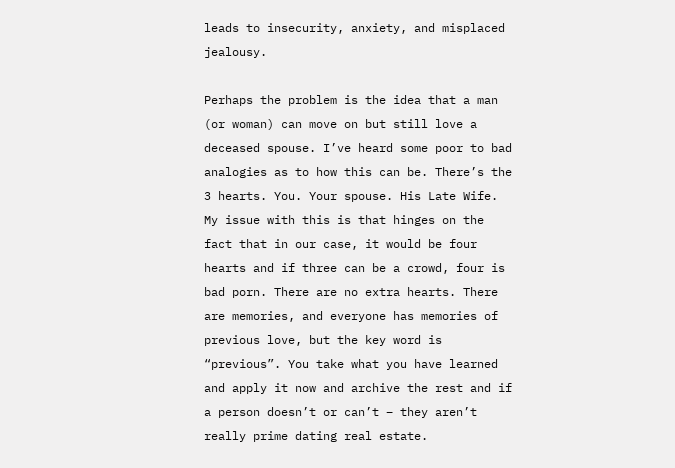leads to insecurity, anxiety, and misplaced jealousy.

Perhaps the problem is the idea that a man (or woman) can move on but still love a deceased spouse. I’ve heard some poor to bad analogies as to how this can be. There’s the 3 hearts. You. Your spouse. His Late Wife. My issue with this is that hinges on the fact that in our case, it would be four hearts and if three can be a crowd, four is bad porn. There are no extra hearts. There are memories, and everyone has memories of previous love, but the key word is “previous”. You take what you have learned and apply it now and archive the rest and if a person doesn’t or can’t – they aren’t really prime dating real estate.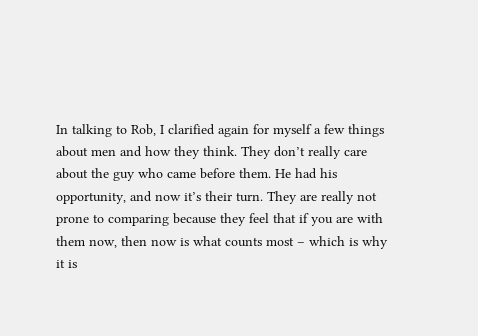In talking to Rob, I clarified again for myself a few things about men and how they think. They don’t really care about the guy who came before them. He had his opportunity, and now it’s their turn. They are really not prone to comparing because they feel that if you are with them now, then now is what counts most – which is why it is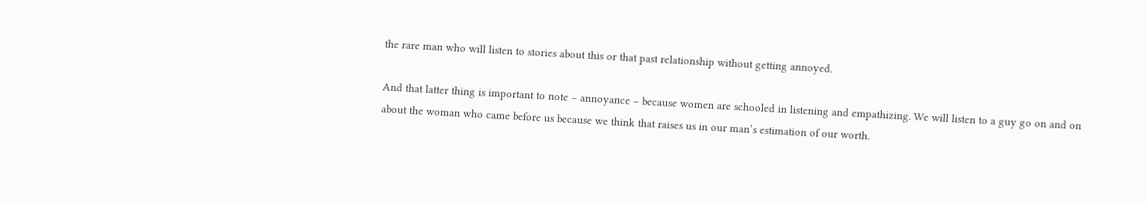the rare man who will listen to stories about this or that past relationship without getting annoyed.

And that latter thing is important to note – annoyance – because women are schooled in listening and empathizing. We will listen to a guy go on and on about the woman who came before us because we think that raises us in our man’s estimation of our worth.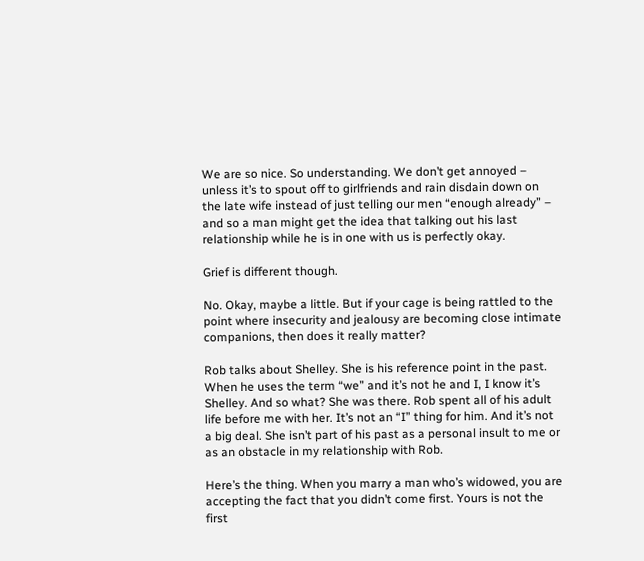We are so nice. So understanding. We don’t get annoyed – unless it’s to spout off to girlfriends and rain disdain down on the late wife instead of just telling our men “enough already” – and so a man might get the idea that talking out his last relationship while he is in one with us is perfectly okay.

Grief is different though.

No. Okay, maybe a little. But if your cage is being rattled to the point where insecurity and jealousy are becoming close intimate companions, then does it really matter?

Rob talks about Shelley. She is his reference point in the past. When he uses the term “we” and it’s not he and I, I know it’s Shelley. And so what? She was there. Rob spent all of his adult life before me with her. It’s not an “I” thing for him. And it’s not a big deal. She isn’t part of his past as a personal insult to me or as an obstacle in my relationship with Rob.

Here’s the thing. When you marry a man who’s widowed, you are accepting the fact that you didn’t come first. Yours is not the first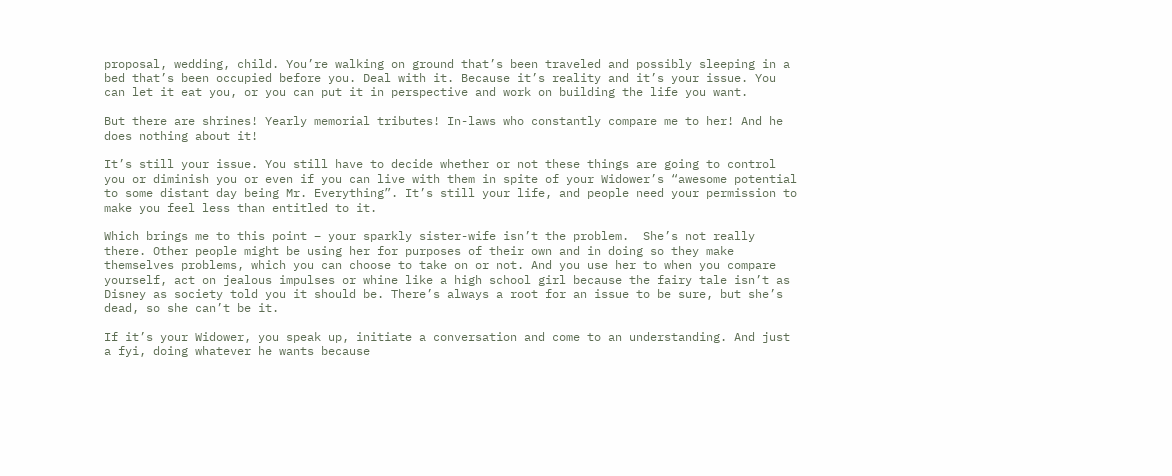proposal, wedding, child. You’re walking on ground that’s been traveled and possibly sleeping in a bed that’s been occupied before you. Deal with it. Because it’s reality and it’s your issue. You can let it eat you, or you can put it in perspective and work on building the life you want.

But there are shrines! Yearly memorial tributes! In-laws who constantly compare me to her! And he does nothing about it!

It’s still your issue. You still have to decide whether or not these things are going to control you or diminish you or even if you can live with them in spite of your Widower’s “awesome potential to some distant day being Mr. Everything”. It’s still your life, and people need your permission to make you feel less than entitled to it.

Which brings me to this point – your sparkly sister-wife isn’t the problem.  She’s not really there. Other people might be using her for purposes of their own and in doing so they make themselves problems, which you can choose to take on or not. And you use her to when you compare yourself, act on jealous impulses or whine like a high school girl because the fairy tale isn’t as Disney as society told you it should be. There’s always a root for an issue to be sure, but she’s dead, so she can’t be it.

If it’s your Widower, you speak up, initiate a conversation and come to an understanding. And just a fyi, doing whatever he wants because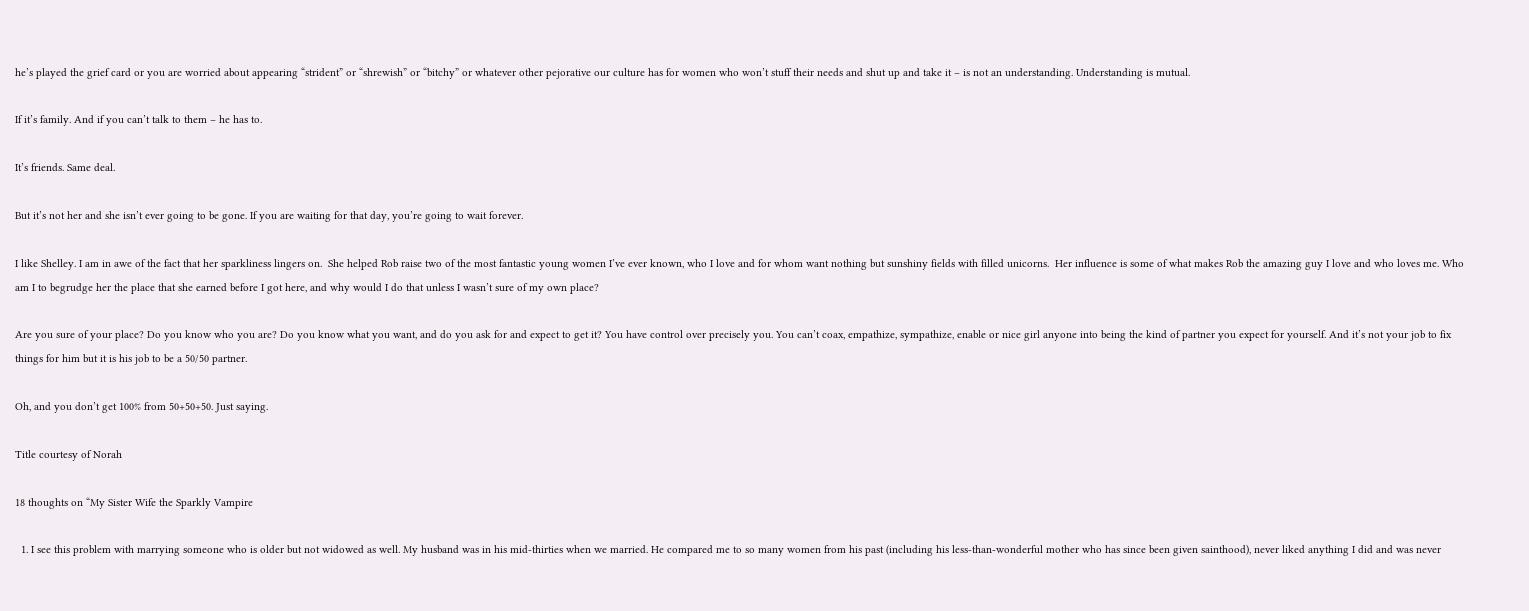he’s played the grief card or you are worried about appearing “strident” or “shrewish” or “bitchy” or whatever other pejorative our culture has for women who won’t stuff their needs and shut up and take it – is not an understanding. Understanding is mutual.

If it’s family. And if you can’t talk to them – he has to.

It’s friends. Same deal.

But it’s not her and she isn’t ever going to be gone. If you are waiting for that day, you’re going to wait forever.

I like Shelley. I am in awe of the fact that her sparkliness lingers on.  She helped Rob raise two of the most fantastic young women I’ve ever known, who I love and for whom want nothing but sunshiny fields with filled unicorns.  Her influence is some of what makes Rob the amazing guy I love and who loves me. Who am I to begrudge her the place that she earned before I got here, and why would I do that unless I wasn’t sure of my own place?

Are you sure of your place? Do you know who you are? Do you know what you want, and do you ask for and expect to get it? You have control over precisely you. You can’t coax, empathize, sympathize, enable or nice girl anyone into being the kind of partner you expect for yourself. And it’s not your job to fix things for him but it is his job to be a 50/50 partner.

Oh, and you don’t get 100% from 50+50+50. Just saying.

Title courtesy of Norah

18 thoughts on “My Sister Wife the Sparkly Vampire

  1. I see this problem with marrying someone who is older but not widowed as well. My husband was in his mid-thirties when we married. He compared me to so many women from his past (including his less-than-wonderful mother who has since been given sainthood), never liked anything I did and was never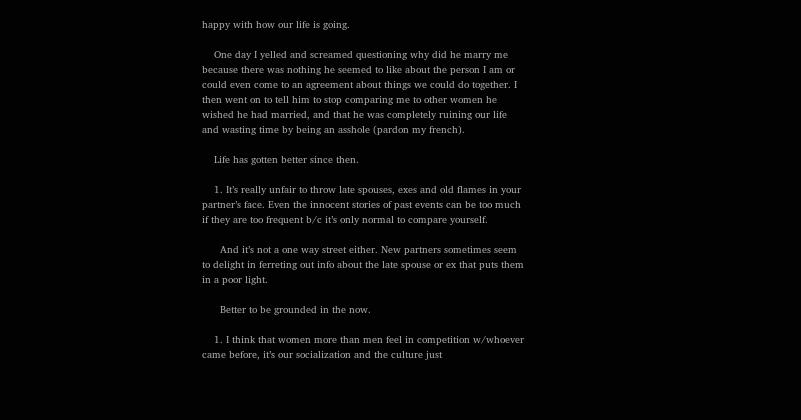happy with how our life is going.

    One day I yelled and screamed questioning why did he marry me because there was nothing he seemed to like about the person I am or could even come to an agreement about things we could do together. I then went on to tell him to stop comparing me to other women he wished he had married, and that he was completely ruining our life and wasting time by being an asshole (pardon my french).

    Life has gotten better since then.

    1. It’s really unfair to throw late spouses, exes and old flames in your partner’s face. Even the innocent stories of past events can be too much if they are too frequent b/c it’s only normal to compare yourself.

      And it’s not a one way street either. New partners sometimes seem to delight in ferreting out info about the late spouse or ex that puts them in a poor light.

      Better to be grounded in the now.

    1. I think that women more than men feel in competition w/whoever came before, it’s our socialization and the culture just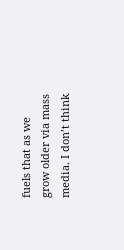fuels that as we grow older via mass media. I don’t think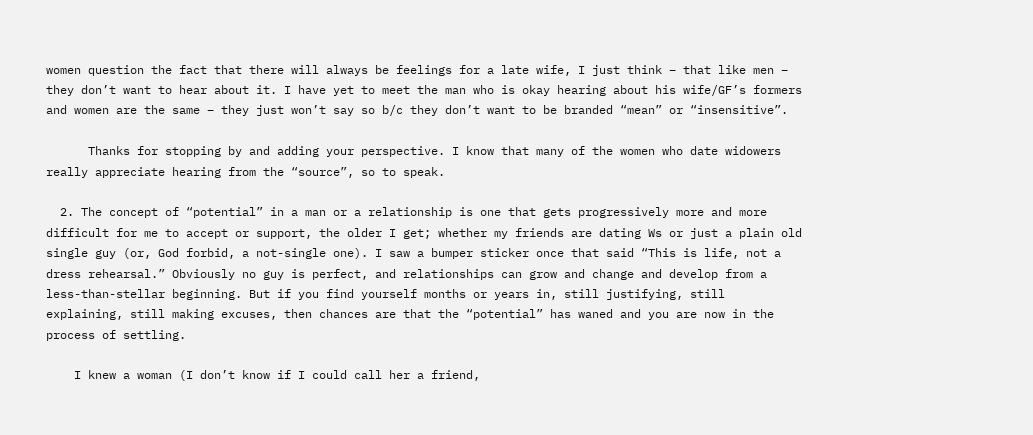women question the fact that there will always be feelings for a late wife, I just think – that like men – they don’t want to hear about it. I have yet to meet the man who is okay hearing about his wife/GF’s formers and women are the same – they just won’t say so b/c they don’t want to be branded “mean” or “insensitive”.

      Thanks for stopping by and adding your perspective. I know that many of the women who date widowers really appreciate hearing from the “source”, so to speak.

  2. The concept of “potential” in a man or a relationship is one that gets progressively more and more difficult for me to accept or support, the older I get; whether my friends are dating Ws or just a plain old single guy (or, God forbid, a not-single one). I saw a bumper sticker once that said “This is life, not a dress rehearsal.” Obviously no guy is perfect, and relationships can grow and change and develop from a less-than-stellar beginning. But if you find yourself months or years in, still justifying, still explaining, still making excuses, then chances are that the “potential” has waned and you are now in the process of settling.

    I knew a woman (I don’t know if I could call her a friend,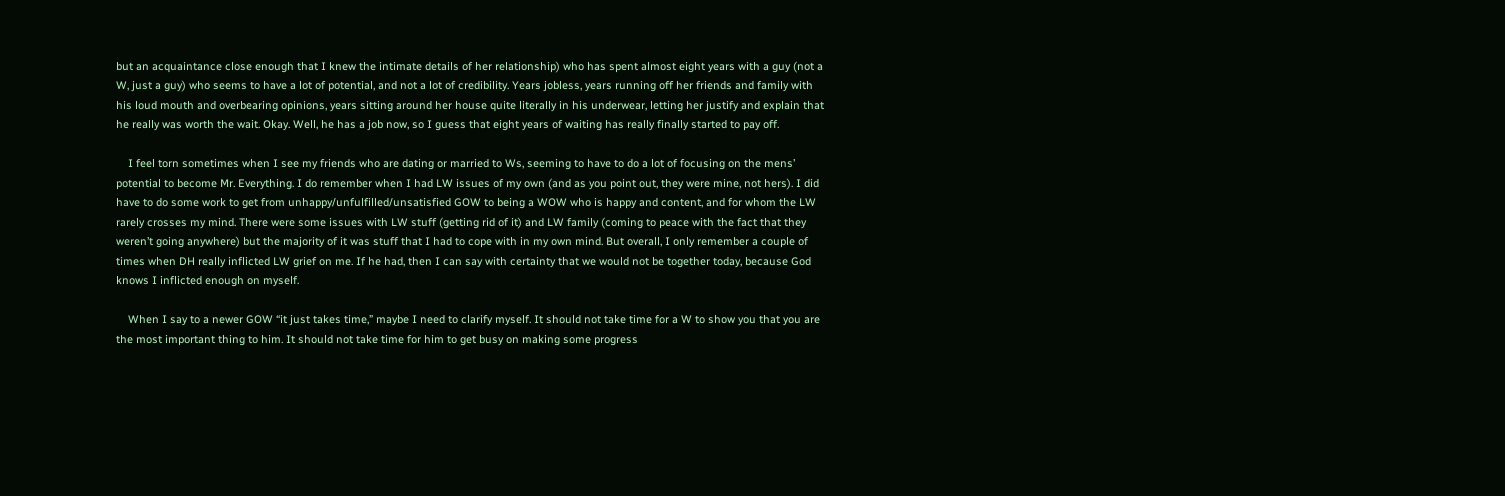but an acquaintance close enough that I knew the intimate details of her relationship) who has spent almost eight years with a guy (not a W, just a guy) who seems to have a lot of potential, and not a lot of credibility. Years jobless, years running off her friends and family with his loud mouth and overbearing opinions, years sitting around her house quite literally in his underwear, letting her justify and explain that he really was worth the wait. Okay. Well, he has a job now, so I guess that eight years of waiting has really finally started to pay off.

    I feel torn sometimes when I see my friends who are dating or married to Ws, seeming to have to do a lot of focusing on the mens’ potential to become Mr. Everything. I do remember when I had LW issues of my own (and as you point out, they were mine, not hers). I did have to do some work to get from unhappy/unfulfilled/unsatisfied GOW to being a WOW who is happy and content, and for whom the LW rarely crosses my mind. There were some issues with LW stuff (getting rid of it) and LW family (coming to peace with the fact that they weren’t going anywhere) but the majority of it was stuff that I had to cope with in my own mind. But overall, I only remember a couple of times when DH really inflicted LW grief on me. If he had, then I can say with certainty that we would not be together today, because God knows I inflicted enough on myself.

    When I say to a newer GOW “it just takes time,” maybe I need to clarify myself. It should not take time for a W to show you that you are the most important thing to him. It should not take time for him to get busy on making some progress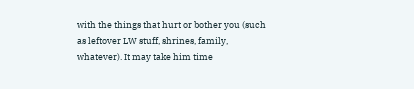with the things that hurt or bother you (such as leftover LW stuff, shrines, family, whatever). It may take him time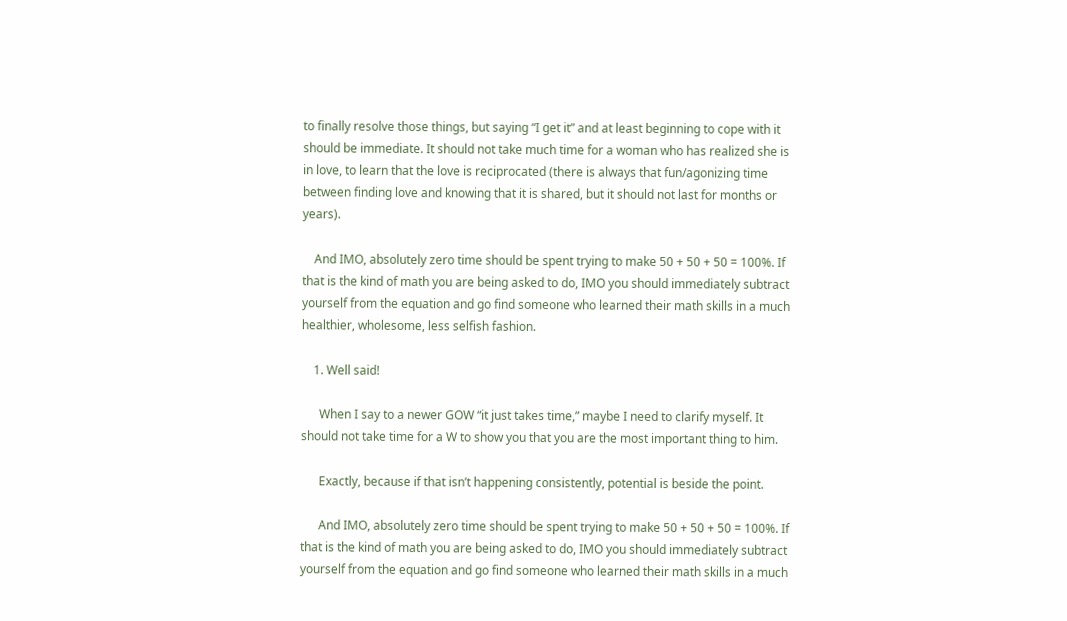to finally resolve those things, but saying “I get it” and at least beginning to cope with it should be immediate. It should not take much time for a woman who has realized she is in love, to learn that the love is reciprocated (there is always that fun/agonizing time between finding love and knowing that it is shared, but it should not last for months or years).

    And IMO, absolutely zero time should be spent trying to make 50 + 50 + 50 = 100%. If that is the kind of math you are being asked to do, IMO you should immediately subtract yourself from the equation and go find someone who learned their math skills in a much healthier, wholesome, less selfish fashion.

    1. Well said!

      When I say to a newer GOW “it just takes time,” maybe I need to clarify myself. It should not take time for a W to show you that you are the most important thing to him.

      Exactly, because if that isn’t happening consistently, potential is beside the point.

      And IMO, absolutely zero time should be spent trying to make 50 + 50 + 50 = 100%. If that is the kind of math you are being asked to do, IMO you should immediately subtract yourself from the equation and go find someone who learned their math skills in a much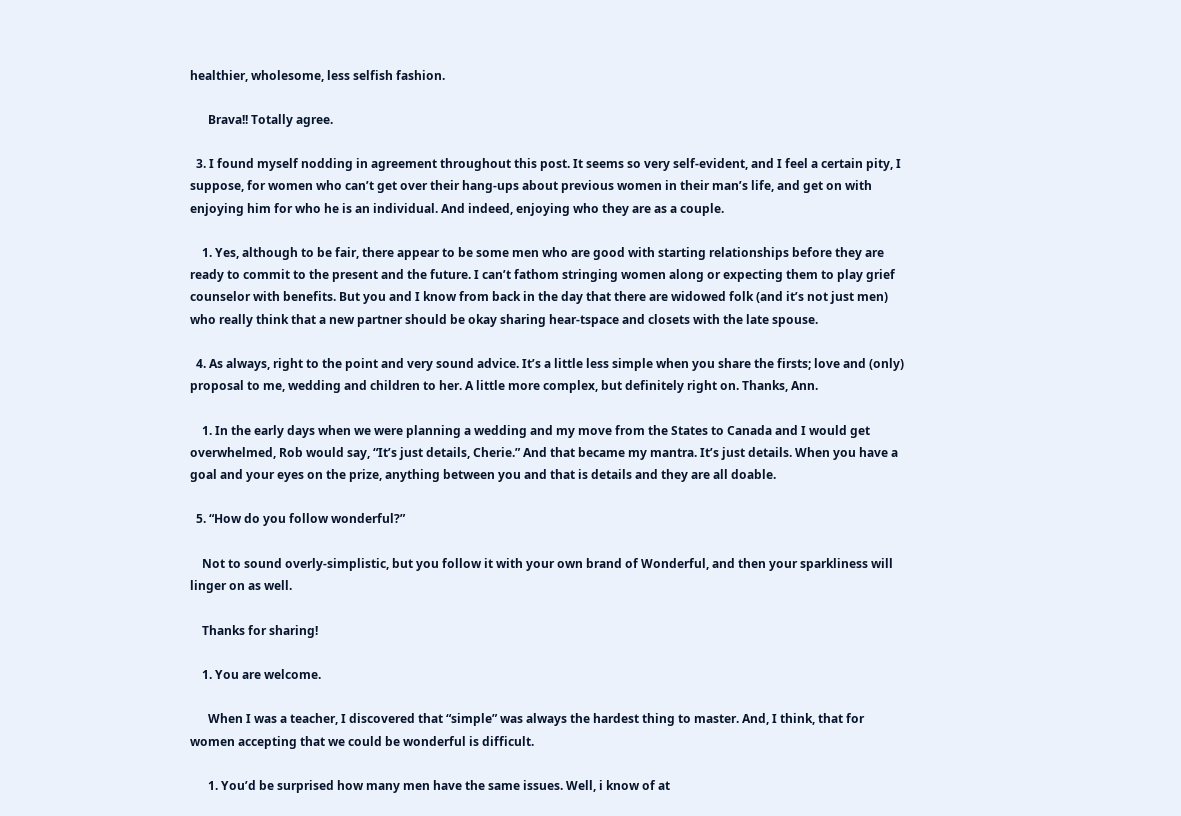healthier, wholesome, less selfish fashion.

      Brava!! Totally agree.

  3. I found myself nodding in agreement throughout this post. It seems so very self-evident, and I feel a certain pity, I suppose, for women who can’t get over their hang-ups about previous women in their man’s life, and get on with enjoying him for who he is an individual. And indeed, enjoying who they are as a couple.

    1. Yes, although to be fair, there appear to be some men who are good with starting relationships before they are ready to commit to the present and the future. I can’t fathom stringing women along or expecting them to play grief counselor with benefits. But you and I know from back in the day that there are widowed folk (and it’s not just men) who really think that a new partner should be okay sharing hear-tspace and closets with the late spouse.

  4. As always, right to the point and very sound advice. It’s a little less simple when you share the firsts; love and (only) proposal to me, wedding and children to her. A little more complex, but definitely right on. Thanks, Ann.

    1. In the early days when we were planning a wedding and my move from the States to Canada and I would get overwhelmed, Rob would say, “It’s just details, Cherie.” And that became my mantra. It’s just details. When you have a goal and your eyes on the prize, anything between you and that is details and they are all doable.

  5. “How do you follow wonderful?”

    Not to sound overly-simplistic, but you follow it with your own brand of Wonderful, and then your sparkliness will linger on as well.

    Thanks for sharing!

    1. You are welcome.

      When I was a teacher, I discovered that “simple” was always the hardest thing to master. And, I think, that for women accepting that we could be wonderful is difficult.

      1. You’d be surprised how many men have the same issues. Well, i know of at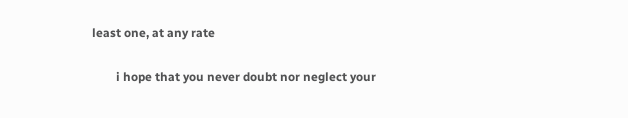least one, at any rate

        i hope that you never doubt nor neglect your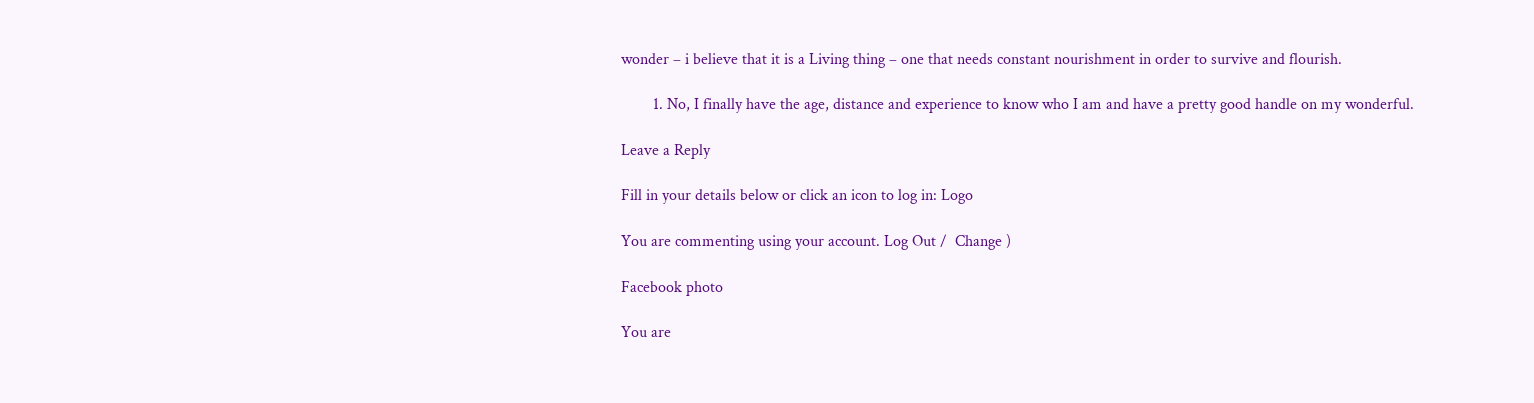wonder – i believe that it is a Living thing – one that needs constant nourishment in order to survive and flourish.

        1. No, I finally have the age, distance and experience to know who I am and have a pretty good handle on my wonderful.

Leave a Reply

Fill in your details below or click an icon to log in: Logo

You are commenting using your account. Log Out /  Change )

Facebook photo

You are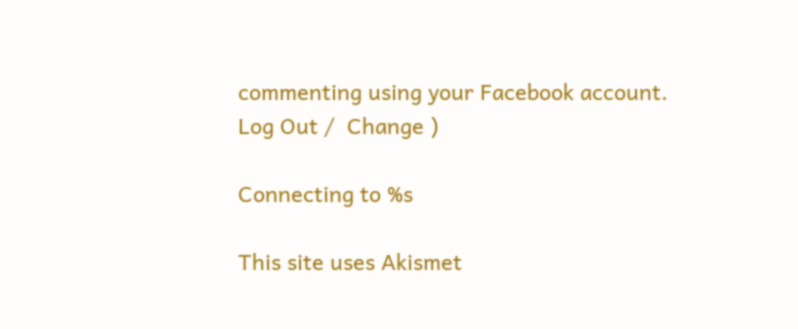commenting using your Facebook account. Log Out /  Change )

Connecting to %s

This site uses Akismet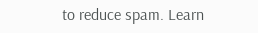to reduce spam. Learn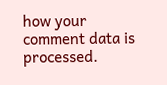how your comment data is processed.